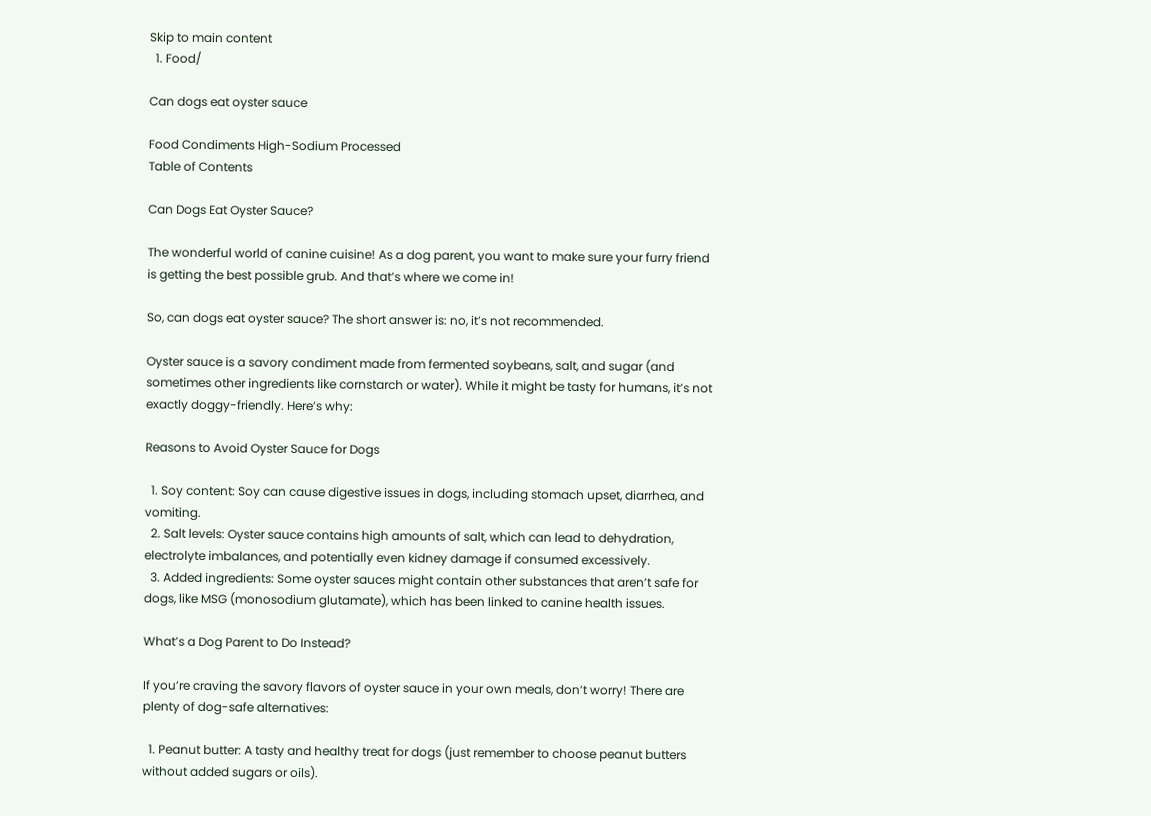Skip to main content
  1. Food/

Can dogs eat oyster sauce

Food Condiments High-Sodium Processed
Table of Contents

Can Dogs Eat Oyster Sauce?

The wonderful world of canine cuisine! As a dog parent, you want to make sure your furry friend is getting the best possible grub. And that’s where we come in!

So, can dogs eat oyster sauce? The short answer is: no, it’s not recommended.

Oyster sauce is a savory condiment made from fermented soybeans, salt, and sugar (and sometimes other ingredients like cornstarch or water). While it might be tasty for humans, it’s not exactly doggy-friendly. Here’s why:

Reasons to Avoid Oyster Sauce for Dogs

  1. Soy content: Soy can cause digestive issues in dogs, including stomach upset, diarrhea, and vomiting.
  2. Salt levels: Oyster sauce contains high amounts of salt, which can lead to dehydration, electrolyte imbalances, and potentially even kidney damage if consumed excessively.
  3. Added ingredients: Some oyster sauces might contain other substances that aren’t safe for dogs, like MSG (monosodium glutamate), which has been linked to canine health issues.

What’s a Dog Parent to Do Instead?

If you’re craving the savory flavors of oyster sauce in your own meals, don’t worry! There are plenty of dog-safe alternatives:

  1. Peanut butter: A tasty and healthy treat for dogs (just remember to choose peanut butters without added sugars or oils).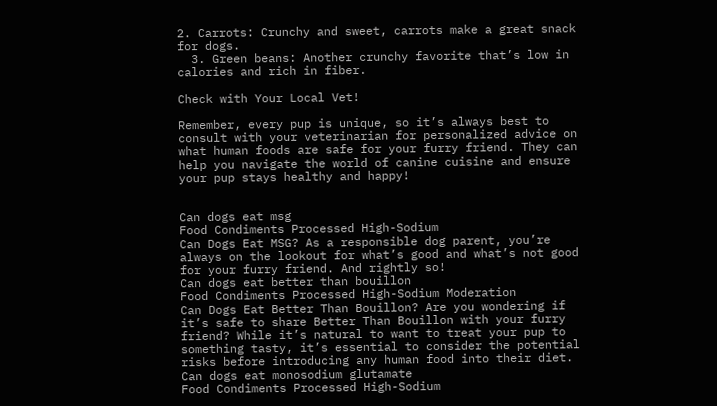2. Carrots: Crunchy and sweet, carrots make a great snack for dogs.
  3. Green beans: Another crunchy favorite that’s low in calories and rich in fiber.

Check with Your Local Vet!

Remember, every pup is unique, so it’s always best to consult with your veterinarian for personalized advice on what human foods are safe for your furry friend. They can help you navigate the world of canine cuisine and ensure your pup stays healthy and happy!


Can dogs eat msg
Food Condiments Processed High-Sodium
Can Dogs Eat MSG? As a responsible dog parent, you’re always on the lookout for what’s good and what’s not good for your furry friend. And rightly so!
Can dogs eat better than bouillon
Food Condiments Processed High-Sodium Moderation
Can Dogs Eat Better Than Bouillon? Are you wondering if it’s safe to share Better Than Bouillon with your furry friend? While it’s natural to want to treat your pup to something tasty, it’s essential to consider the potential risks before introducing any human food into their diet.
Can dogs eat monosodium glutamate
Food Condiments Processed High-Sodium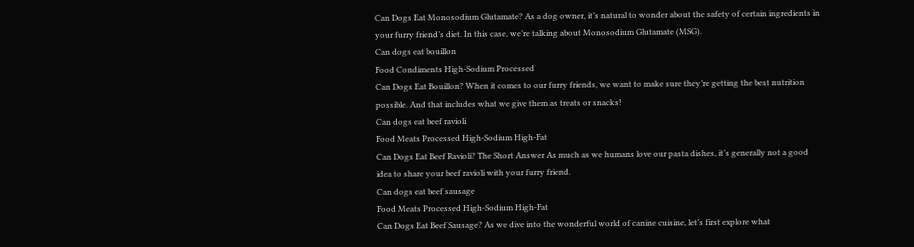Can Dogs Eat Monosodium Glutamate? As a dog owner, it’s natural to wonder about the safety of certain ingredients in your furry friend’s diet. In this case, we’re talking about Monosodium Glutamate (MSG).
Can dogs eat bouillon
Food Condiments High-Sodium Processed
Can Dogs Eat Bouillon? When it comes to our furry friends, we want to make sure they’re getting the best nutrition possible. And that includes what we give them as treats or snacks!
Can dogs eat beef ravioli
Food Meats Processed High-Sodium High-Fat
Can Dogs Eat Beef Ravioli? The Short Answer As much as we humans love our pasta dishes, it’s generally not a good idea to share your beef ravioli with your furry friend.
Can dogs eat beef sausage
Food Meats Processed High-Sodium High-Fat
Can Dogs Eat Beef Sausage? As we dive into the wonderful world of canine cuisine, let’s first explore what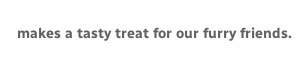makes a tasty treat for our furry friends.